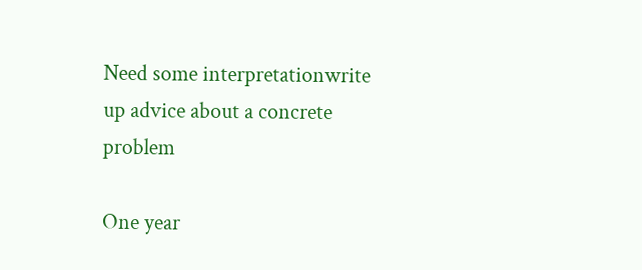Need some interpretationwrite up advice about a concrete problem

One year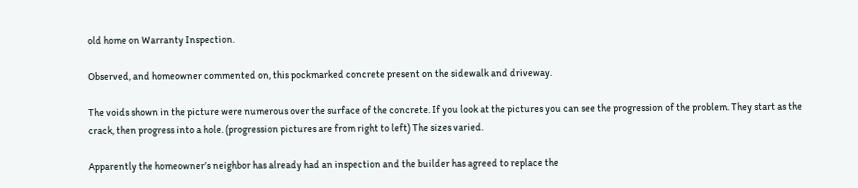old home on Warranty Inspection.

Observed, and homeowner commented on, this pockmarked concrete present on the sidewalk and driveway.

The voids shown in the picture were numerous over the surface of the concrete. If you look at the pictures you can see the progression of the problem. They start as the crack, then progress into a hole. (progression pictures are from right to left) The sizes varied.

Apparently the homeowner’s neighbor has already had an inspection and the builder has agreed to replace the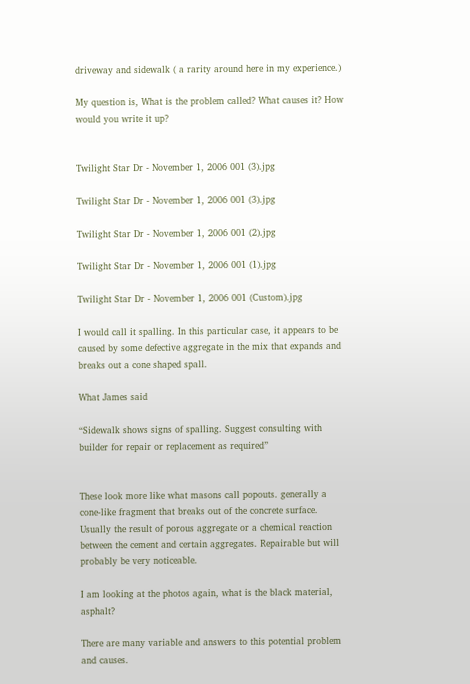driveway and sidewalk ( a rarity around here in my experience.)

My question is, What is the problem called? What causes it? How would you write it up?


Twilight Star Dr - November 1, 2006 001 (3).jpg

Twilight Star Dr - November 1, 2006 001 (3).jpg

Twilight Star Dr - November 1, 2006 001 (2).jpg

Twilight Star Dr - November 1, 2006 001 (1).jpg

Twilight Star Dr - November 1, 2006 001 (Custom).jpg

I would call it spalling. In this particular case, it appears to be caused by some defective aggregate in the mix that expands and breaks out a cone shaped spall.

What James said

“Sidewalk shows signs of spalling. Suggest consulting with builder for repair or replacement as required”


These look more like what masons call popouts. generally a cone-like fragment that breaks out of the concrete surface. Usually the result of porous aggregate or a chemical reaction between the cement and certain aggregates. Repairable but will probably be very noticeable.

I am looking at the photos again, what is the black material, asphalt?

There are many variable and answers to this potential problem and causes.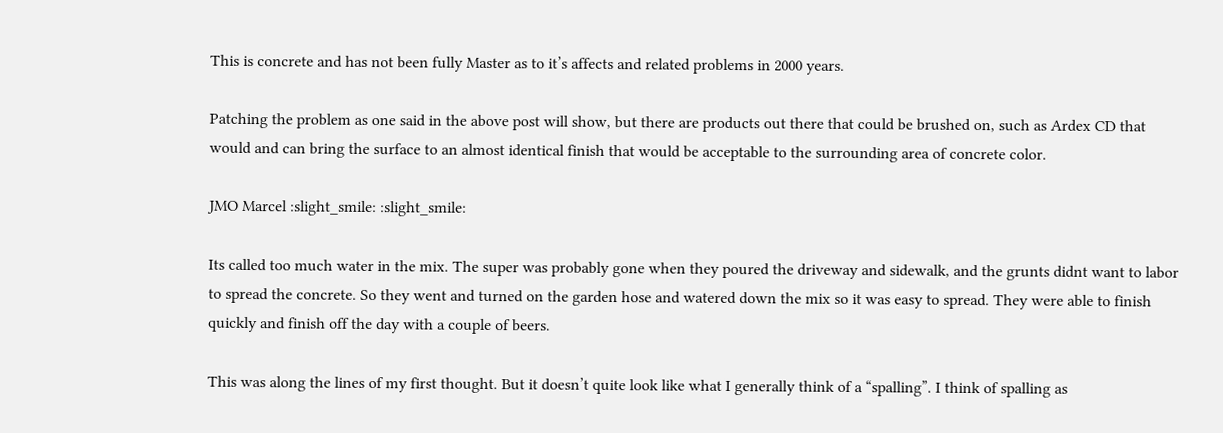This is concrete and has not been fully Master as to it’s affects and related problems in 2000 years.

Patching the problem as one said in the above post will show, but there are products out there that could be brushed on, such as Ardex CD that would and can bring the surface to an almost identical finish that would be acceptable to the surrounding area of concrete color.

JMO Marcel :slight_smile: :slight_smile:

Its called too much water in the mix. The super was probably gone when they poured the driveway and sidewalk, and the grunts didnt want to labor to spread the concrete. So they went and turned on the garden hose and watered down the mix so it was easy to spread. They were able to finish quickly and finish off the day with a couple of beers.

This was along the lines of my first thought. But it doesn’t quite look like what I generally think of a “spalling”. I think of spalling as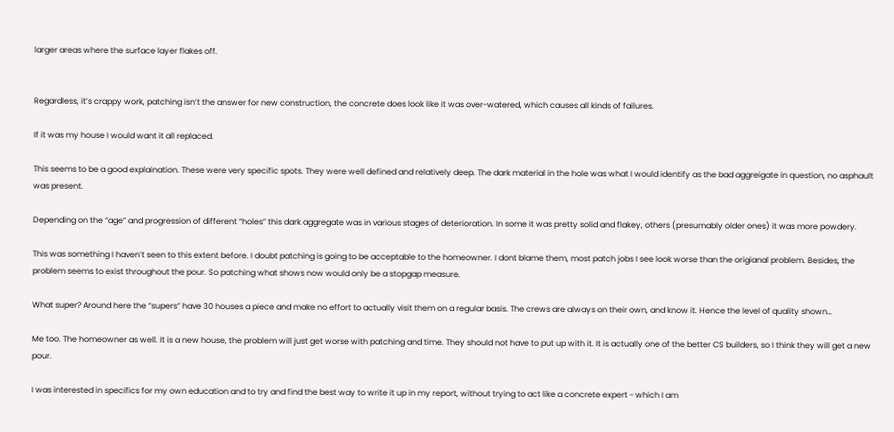larger areas where the surface layer flakes off.


Regardless, it’s crappy work, patching isn’t the answer for new construction, the concrete does look like it was over-watered, which causes all kinds of failures.

If it was my house I would want it all replaced.

This seems to be a good explaination. These were very specific spots. They were well defined and relatively deep. The dark material in the hole was what I would identify as the bad aggreigate in question, no asphault was present.

Depending on the “age” and progression of different “holes” this dark aggregate was in various stages of deterioration. In some it was pretty solid and flakey, others (presumably older ones) it was more powdery.

This was something I haven’t seen to this extent before. I doubt patching is going to be acceptable to the homeowner. I dont blame them, most patch jobs I see look worse than the origianal problem. Besides, the problem seems to exist throughout the pour. So patching what shows now would only be a stopgap measure.

What super? Around here the “supers” have 30 houses a piece and make no effort to actually visit them on a regular basis. The crews are always on their own, and know it. Hence the level of quality shown…

Me too. The homeowner as well. It is a new house, the problem will just get worse with patching and time. They should not have to put up with it. It is actually one of the better CS builders, so I think they will get a new pour.

I was interested in specifics for my own education and to try and find the best way to write it up in my report, without trying to act like a concrete expert - which I am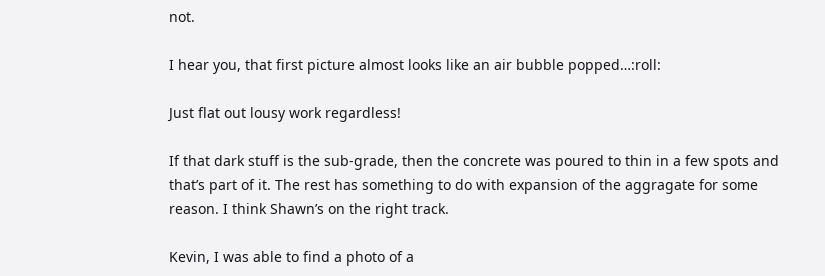not.

I hear you, that first picture almost looks like an air bubble popped…:roll:

Just flat out lousy work regardless!

If that dark stuff is the sub-grade, then the concrete was poured to thin in a few spots and that’s part of it. The rest has something to do with expansion of the aggragate for some reason. I think Shawn’s on the right track.

Kevin, I was able to find a photo of a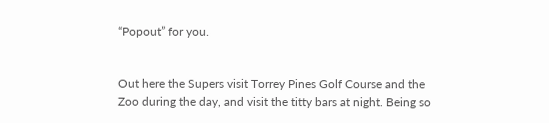“Popout” for you.


Out here the Supers visit Torrey Pines Golf Course and the Zoo during the day, and visit the titty bars at night. Being so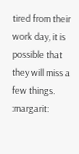tired from their work day, it is possible that they will miss a few things. :margarit: